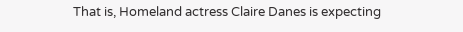That is, Homeland actress Claire Danes is expecting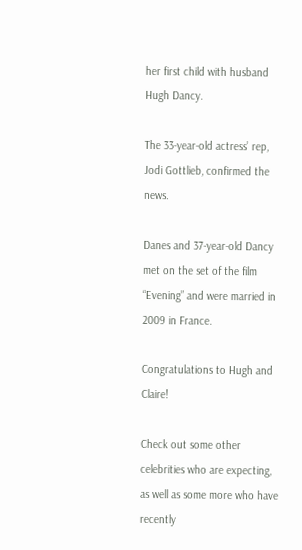her first child with husband Hugh Dancy.

The 33-year-old actress’ rep, Jodi Gottlieb, confirmed the news.

Danes and 37-year-old Dancy met on the set of the film “Evening” and were married in 2009 in France.

Congratulations to Hugh and Claire!

Check out some other celebrities who are expecting, as well as some more who have recently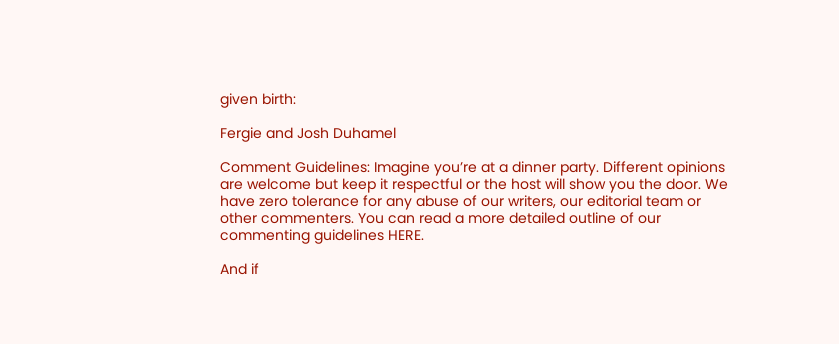given birth:

Fergie and Josh Duhamel

Comment Guidelines: Imagine you’re at a dinner party. Different opinions are welcome but keep it respectful or the host will show you the door. We have zero tolerance for any abuse of our writers, our editorial team or other commenters. You can read a more detailed outline of our commenting guidelines HERE.

And if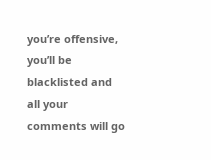you’re offensive, you’ll be blacklisted and all your comments will go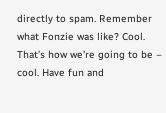directly to spam. Remember what Fonzie was like? Cool. That’s how we’re going to be – cool. Have fun and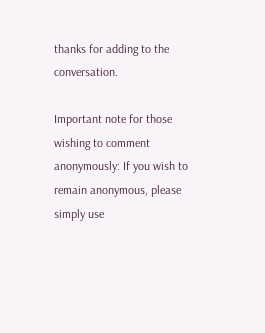thanks for adding to the conversation.

Important note for those wishing to comment anonymously: If you wish to remain anonymous, please simply use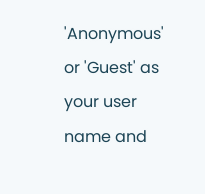'Anonymous' or 'Guest' as your user name and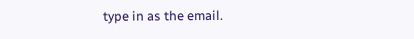type in as the email.